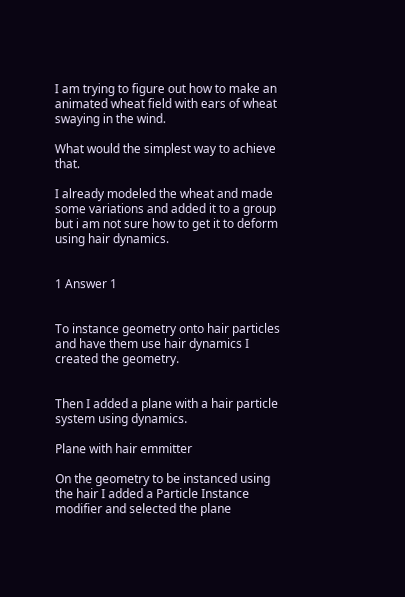I am trying to figure out how to make an animated wheat field with ears of wheat swaying in the wind.

What would the simplest way to achieve that.

I already modeled the wheat and made some variations and added it to a group but i am not sure how to get it to deform using hair dynamics.


1 Answer 1


To instance geometry onto hair particles and have them use hair dynamics I created the geometry.


Then I added a plane with a hair particle system using dynamics.

Plane with hair emmitter

On the geometry to be instanced using the hair I added a Particle Instance modifier and selected the plane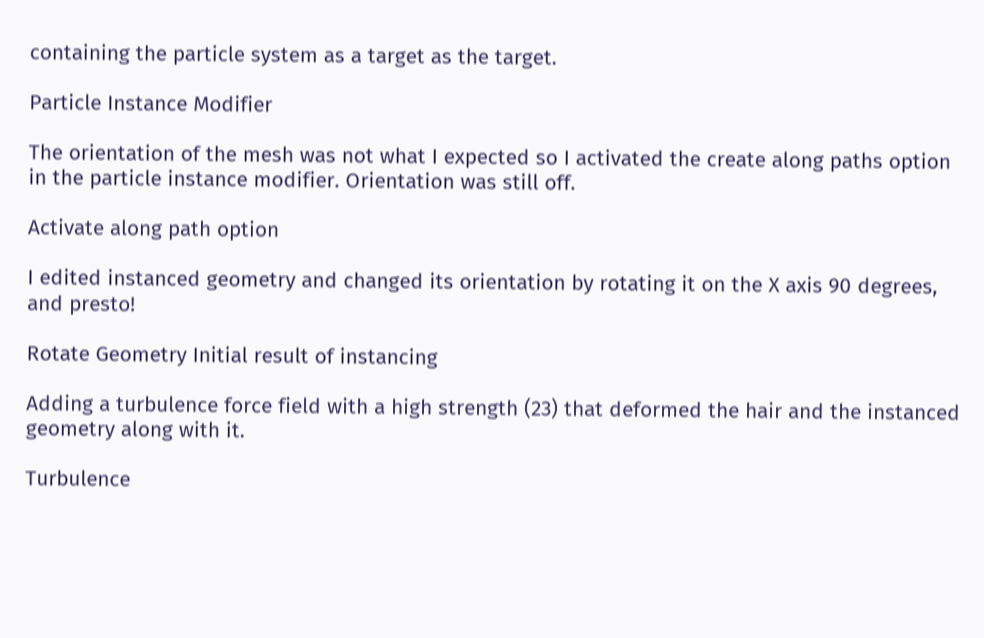containing the particle system as a target as the target.

Particle Instance Modifier

The orientation of the mesh was not what I expected so I activated the create along paths option in the particle instance modifier. Orientation was still off.

Activate along path option

I edited instanced geometry and changed its orientation by rotating it on the X axis 90 degrees, and presto!

Rotate Geometry Initial result of instancing

Adding a turbulence force field with a high strength (23) that deformed the hair and the instanced geometry along with it.

Turbulence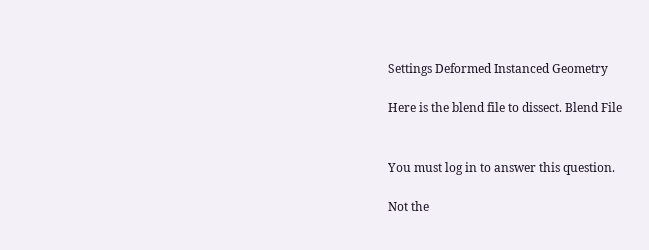Settings Deformed Instanced Geometry

Here is the blend file to dissect. Blend File


You must log in to answer this question.

Not the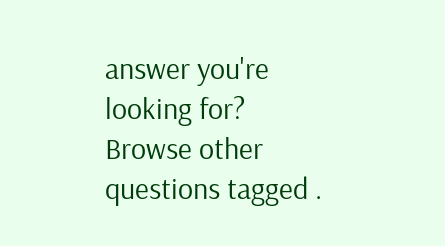answer you're looking for? Browse other questions tagged .